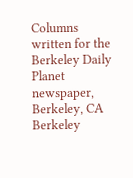Columns written for the Berkeley Daily Planet newspaper, Berkeley, CA
Berkeley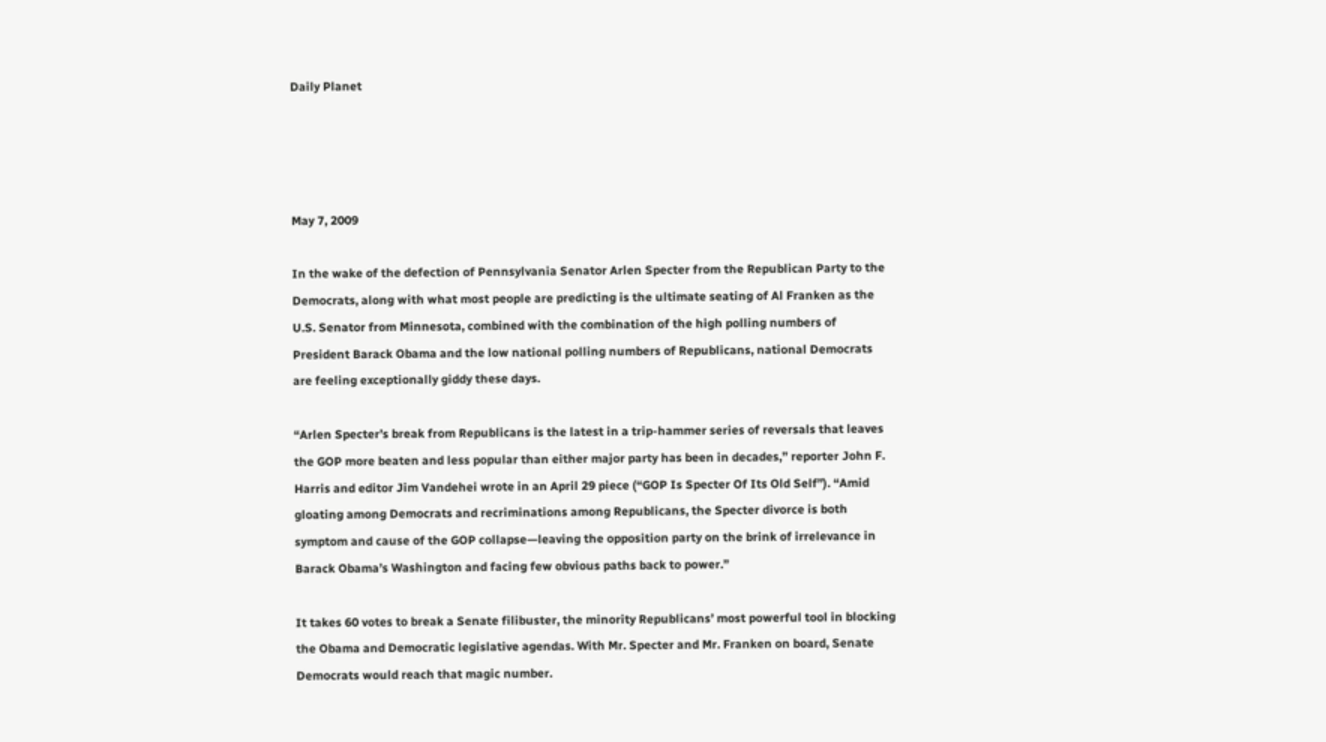Daily Planet




May 7, 2009

In the wake of the defection of Pennsylvania Senator Arlen Specter from the Republican Party to the Democrats, along with what most people are predicting is the ultimate seating of Al Franken as the U.S. Senator from Minnesota, combined with the combination of the high polling numbers of President Barack Obama and the low national polling numbers of Republicans, national Democrats are feeling exceptionally giddy these days.

“Arlen Specter’s break from Republicans is the latest in a trip-hammer series of reversals that leaves the GOP more beaten and less popular than either major party has been in decades,” reporter John F. Harris and editor Jim Vandehei wrote in an April 29 piece (“GOP Is Specter Of Its Old Self”). “Amid gloating among Democrats and recriminations among Republicans, the Specter divorce is both symptom and cause of the GOP collapse—leaving the opposition party on the brink of irrelevance in Barack Obama’s Washington and facing few obvious paths back to power.”

It takes 60 votes to break a Senate filibuster, the minority Republicans’ most powerful tool in blocking the Obama and Democratic legislative agendas. With Mr. Specter and Mr. Franken on board, Senate Democrats would reach that magic number.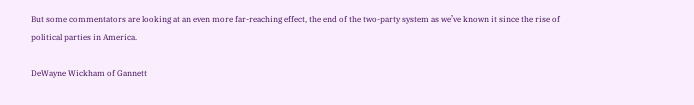But some commentators are looking at an even more far-reaching effect, the end of the two-party system as we’ve known it since the rise of political parties in America.

DeWayne Wickham of Gannett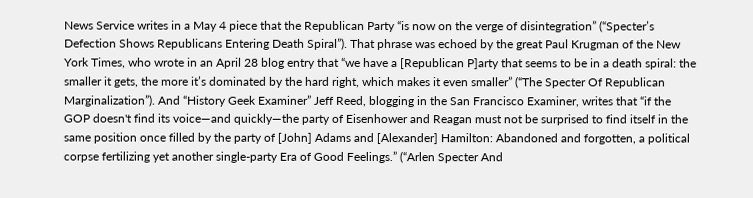News Service writes in a May 4 piece that the Republican Party “is now on the verge of disintegration” (“Specter’s Defection Shows Republicans Entering Death Spiral”). That phrase was echoed by the great Paul Krugman of the New York Times, who wrote in an April 28 blog entry that “we have a [Republican P]arty that seems to be in a death spiral: the smaller it gets, the more it’s dominated by the hard right, which makes it even smaller” (“The Specter Of Republican Marginalization”). And “History Geek Examiner” Jeff Reed, blogging in the San Francisco Examiner, writes that “if the GOP doesn't find its voice—and quickly—the party of Eisenhower and Reagan must not be surprised to find itself in the same position once filled by the party of [John] Adams and [Alexander] Hamilton: Abandoned and forgotten, a political corpse fertilizing yet another single-party Era of Good Feelings.” (“Arlen Specter And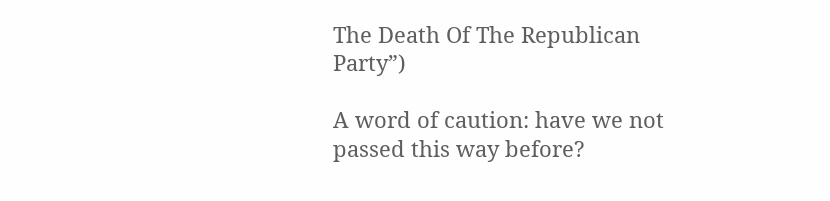The Death Of The Republican Party”)

A word of caution: have we not passed this way before?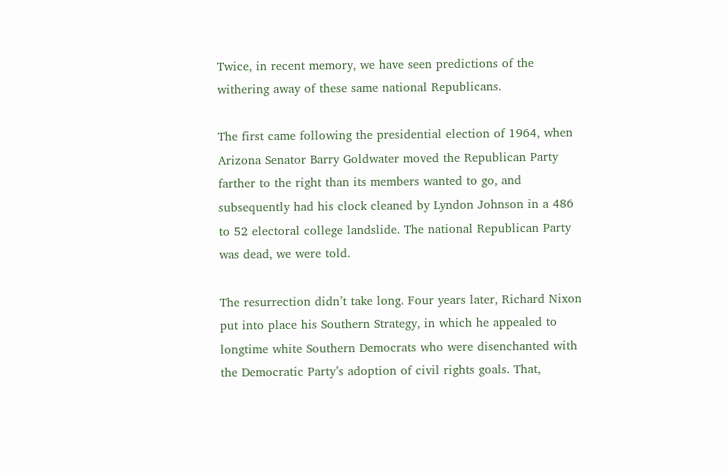Twice, in recent memory, we have seen predictions of the withering away of these same national Republicans.

The first came following the presidential election of 1964, when Arizona Senator Barry Goldwater moved the Republican Party farther to the right than its members wanted to go, and subsequently had his clock cleaned by Lyndon Johnson in a 486 to 52 electoral college landslide. The national Republican Party was dead, we were told.

The resurrection didn’t take long. Four years later, Richard Nixon put into place his Southern Strategy, in which he appealed to longtime white Southern Democrats who were disenchanted with the Democratic Party’s adoption of civil rights goals. That,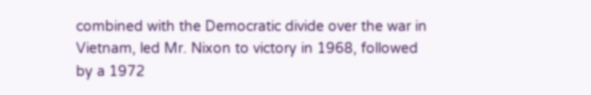combined with the Democratic divide over the war in Vietnam, led Mr. Nixon to victory in 1968, followed by a 1972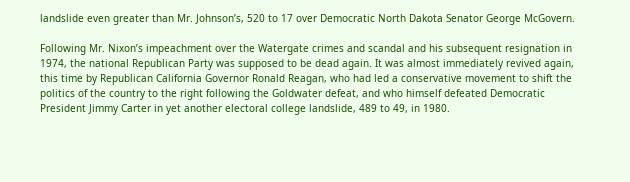landslide even greater than Mr. Johnson’s, 520 to 17 over Democratic North Dakota Senator George McGovern.

Following Mr. Nixon’s impeachment over the Watergate crimes and scandal and his subsequent resignation in 1974, the national Republican Party was supposed to be dead again. It was almost immediately revived again, this time by Republican California Governor Ronald Reagan, who had led a conservative movement to shift the politics of the country to the right following the Goldwater defeat, and who himself defeated Democratic President Jimmy Carter in yet another electoral college landslide, 489 to 49, in 1980.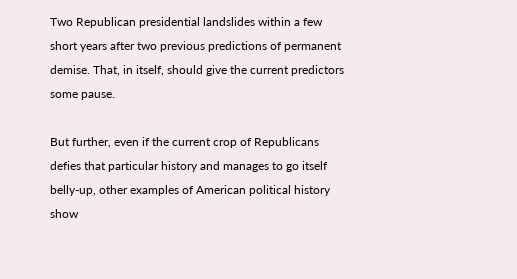Two Republican presidential landslides within a few short years after two previous predictions of permanent demise. That, in itself, should give the current predictors some pause.

But further, even if the current crop of Republicans defies that particular history and manages to go itself belly-up, other examples of American political history show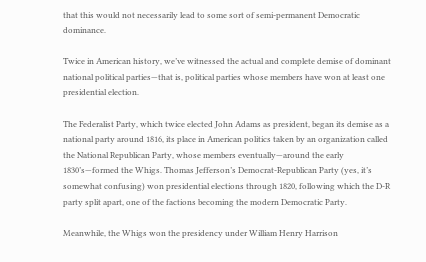that this would not necessarily lead to some sort of semi-permanent Democratic dominance.

Twice in American history, we’ve witnessed the actual and complete demise of dominant national political parties—that is, political parties whose members have won at least one presidential election.

The Federalist Party, which twice elected John Adams as president, began its demise as a national party around 1816, its place in American politics taken by an organization called the National Republican Party, whose members eventually—around the early 1830’s—formed the Whigs. Thomas Jefferson’s Democrat-Republican Party (yes, it’s somewhat confusing) won presidential elections through 1820, following which the D-R party split apart, one of the factions becoming the modern Democratic Party.

Meanwhile, the Whigs won the presidency under William Henry Harrison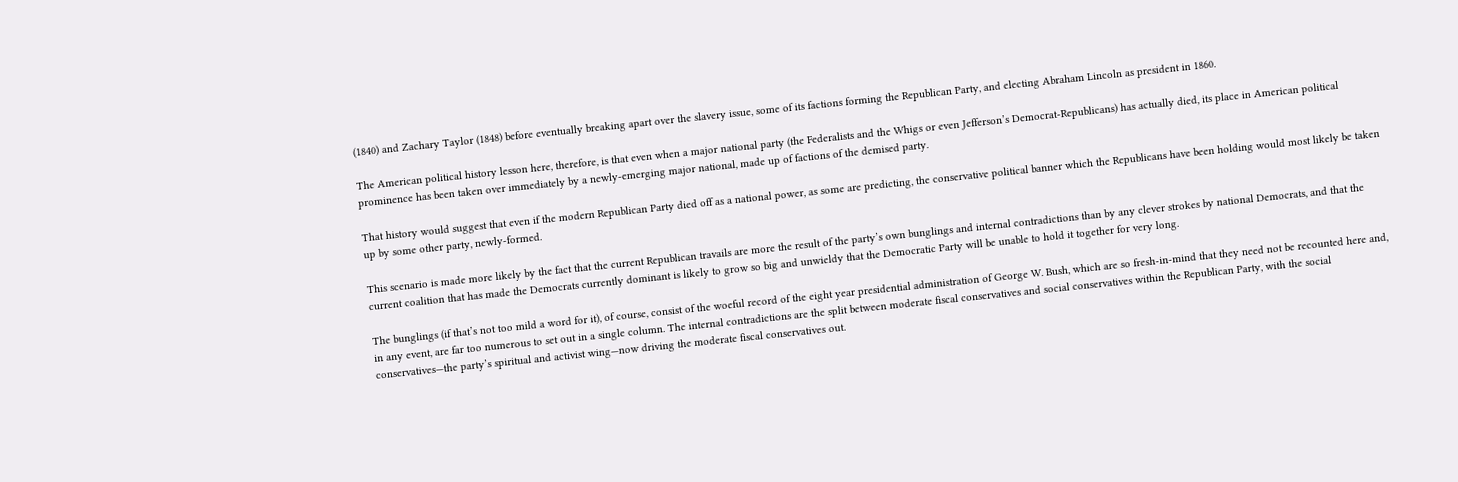(1840) and Zachary Taylor (1848) before eventually breaking apart over the slavery issue, some of its factions forming the Republican Party, and electing Abraham Lincoln as president in 1860.

The American political history lesson here, therefore, is that even when a major national party (the Federalists and the Whigs or even Jefferson’s Democrat-Republicans) has actually died, its place in American political prominence has been taken over immediately by a newly-emerging major national, made up of factions of the demised party.

That history would suggest that even if the modern Republican Party died off as a national power, as some are predicting, the conservative political banner which the Republicans have been holding would most likely be taken up by some other party, newly-formed.

This scenario is made more likely by the fact that the current Republican travails are more the result of the party’s own bunglings and internal contradictions than by any clever strokes by national Democrats, and that the current coalition that has made the Democrats currently dominant is likely to grow so big and unwieldy that the Democratic Party will be unable to hold it together for very long.

The bunglings (if that’s not too mild a word for it), of course, consist of the woeful record of the eight year presidential administration of George W. Bush, which are so fresh-in-mind that they need not be recounted here and, in any event, are far too numerous to set out in a single column. The internal contradictions are the split between moderate fiscal conservatives and social conservatives within the Republican Party, with the social conservatives—the party’s spiritual and activist wing—now driving the moderate fiscal conservatives out.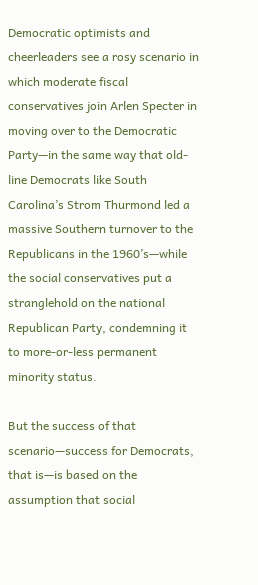Democratic optimists and cheerleaders see a rosy scenario in which moderate fiscal conservatives join Arlen Specter in moving over to the Democratic Party—in the same way that old-line Democrats like South Carolina’s Strom Thurmond led a massive Southern turnover to the Republicans in the 1960’s—while the social conservatives put a stranglehold on the national Republican Party, condemning it to more-or-less permanent minority status.

But the success of that scenario—success for Democrats, that is—is based on the assumption that social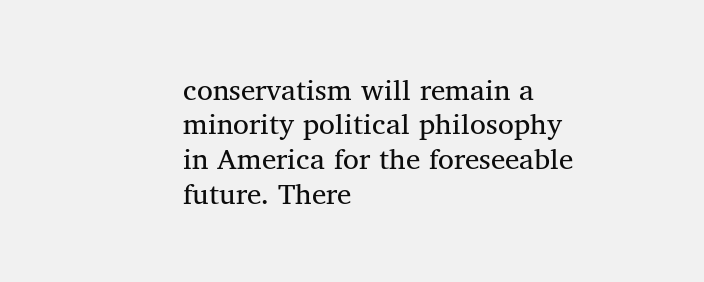conservatism will remain a minority political philosophy in America for the foreseeable future. There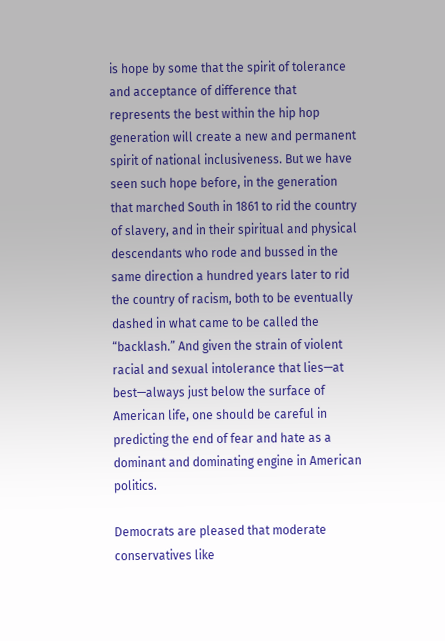is hope by some that the spirit of tolerance and acceptance of difference that represents the best within the hip hop generation will create a new and permanent spirit of national inclusiveness. But we have seen such hope before, in the generation that marched South in 1861 to rid the country of slavery, and in their spiritual and physical descendants who rode and bussed in the same direction a hundred years later to rid the country of racism, both to be eventually dashed in what came to be called the “backlash.” And given the strain of violent racial and sexual intolerance that lies—at best—always just below the surface of American life, one should be careful in predicting the end of fear and hate as a dominant and dominating engine in American politics.

Democrats are pleased that moderate conservatives like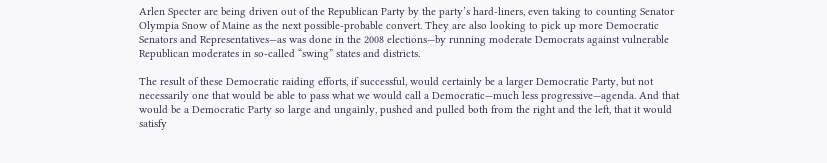Arlen Specter are being driven out of the Republican Party by the party’s hard-liners, even taking to counting Senator Olympia Snow of Maine as the next possible-probable convert. They are also looking to pick up more Democratic Senators and Representatives—as was done in the 2008 elections—by running moderate Democrats against vulnerable Republican moderates in so-called “swing” states and districts.

The result of these Democratic raiding efforts, if successful, would certainly be a larger Democratic Party, but not necessarily one that would be able to pass what we would call a Democratic—much less progressive—agenda. And that would be a Democratic Party so large and ungainly, pushed and pulled both from the right and the left, that it would satisfy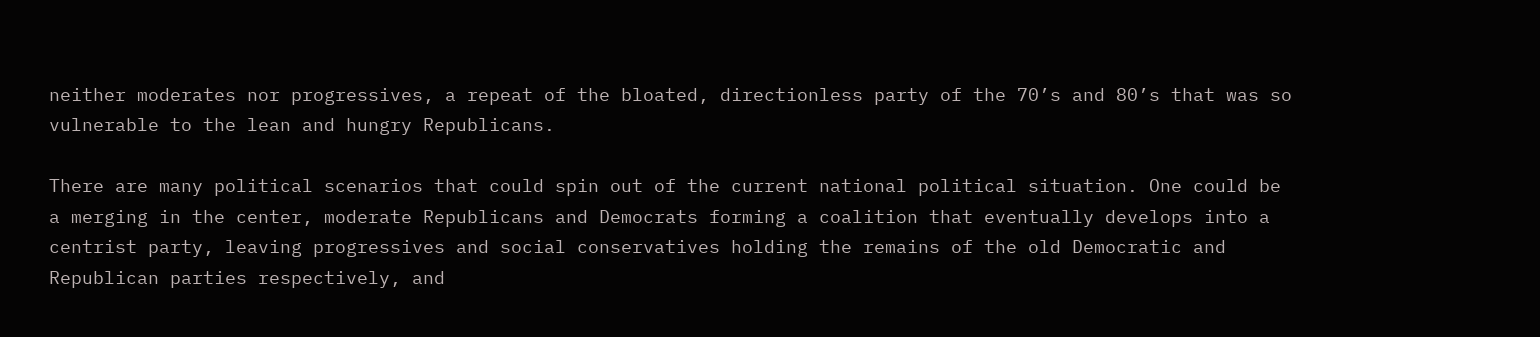neither moderates nor progressives, a repeat of the bloated, directionless party of the 70’s and 80’s that was so vulnerable to the lean and hungry Republicans.

There are many political scenarios that could spin out of the current national political situation. One could be a merging in the center, moderate Republicans and Democrats forming a coalition that eventually develops into a centrist party, leaving progressives and social conservatives holding the remains of the old Democratic and Republican parties respectively, and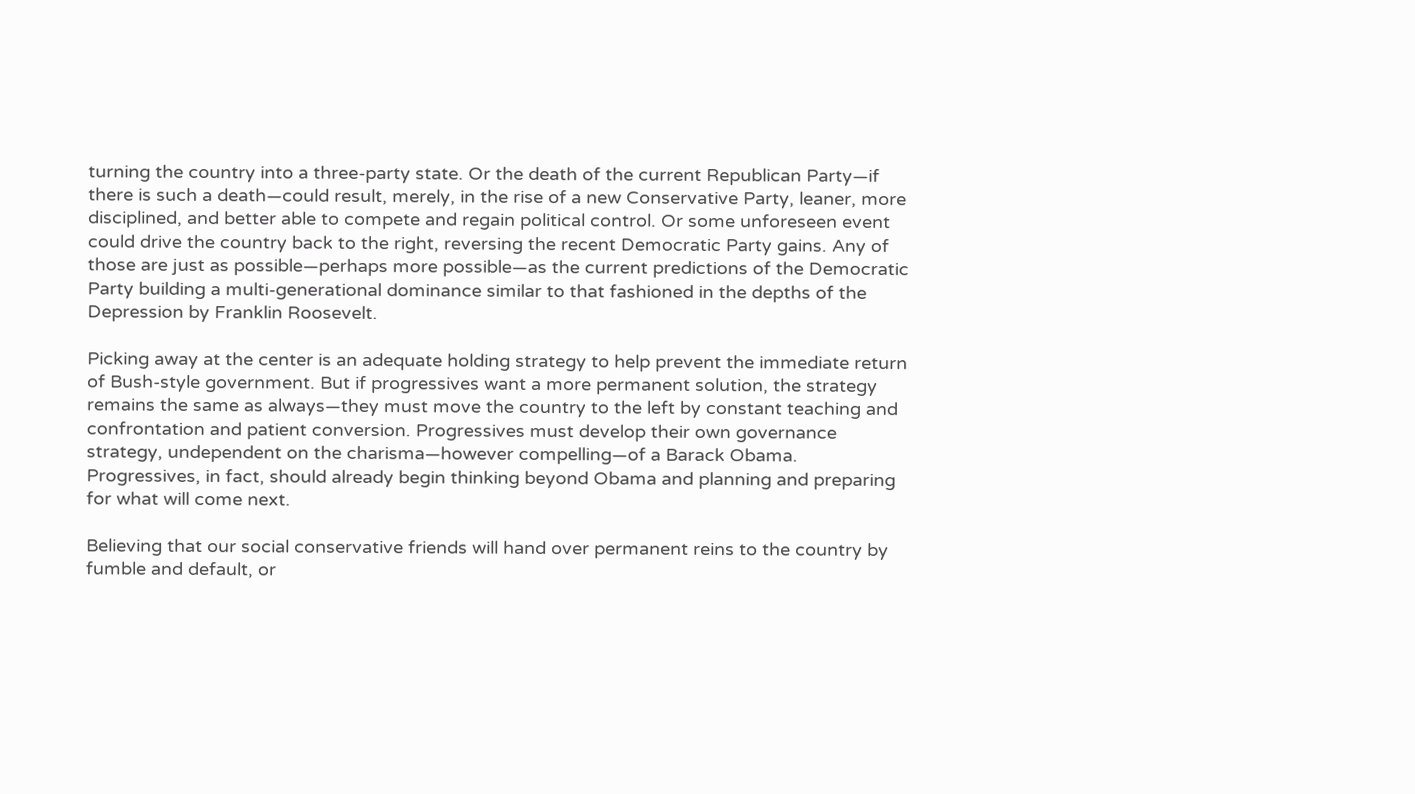turning the country into a three-party state. Or the death of the current Republican Party—if there is such a death—could result, merely, in the rise of a new Conservative Party, leaner, more disciplined, and better able to compete and regain political control. Or some unforeseen event could drive the country back to the right, reversing the recent Democratic Party gains. Any of those are just as possible—perhaps more possible—as the current predictions of the Democratic Party building a multi-generational dominance similar to that fashioned in the depths of the Depression by Franklin Roosevelt.

Picking away at the center is an adequate holding strategy to help prevent the immediate return of Bush-style government. But if progressives want a more permanent solution, the strategy remains the same as always—they must move the country to the left by constant teaching and confrontation and patient conversion. Progressives must develop their own governance strategy, undependent on the charisma—however compelling—of a Barack Obama. Progressives, in fact, should already begin thinking beyond Obama and planning and preparing for what will come next.

Believing that our social conservative friends will hand over permanent reins to the country by fumble and default, or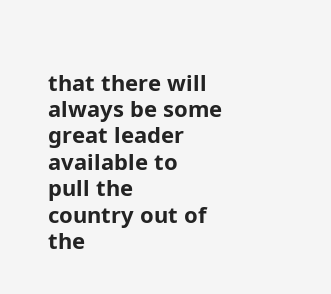that there will always be some great leader available to pull the country out of the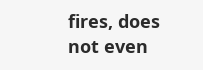fires, does not even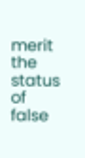merit the status of false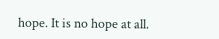hope. It is no hope at all.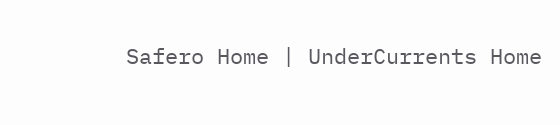Safero Home | UnderCurrents Home